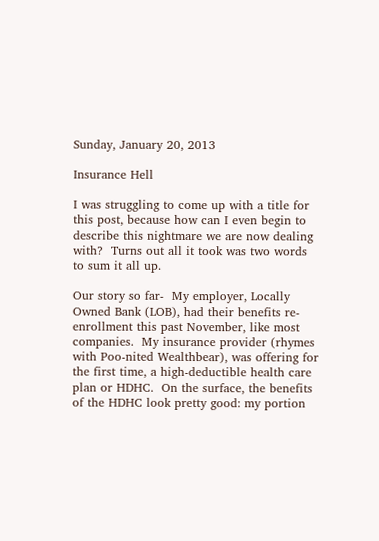Sunday, January 20, 2013

Insurance Hell

I was struggling to come up with a title for this post, because how can I even begin to describe this nightmare we are now dealing with?  Turns out all it took was two words to sum it all up.

Our story so far-  My employer, Locally Owned Bank (LOB), had their benefits re-enrollment this past November, like most companies.  My insurance provider (rhymes with Poo-nited Wealthbear), was offering for the first time, a high-deductible health care plan or HDHC.  On the surface, the benefits of the HDHC look pretty good: my portion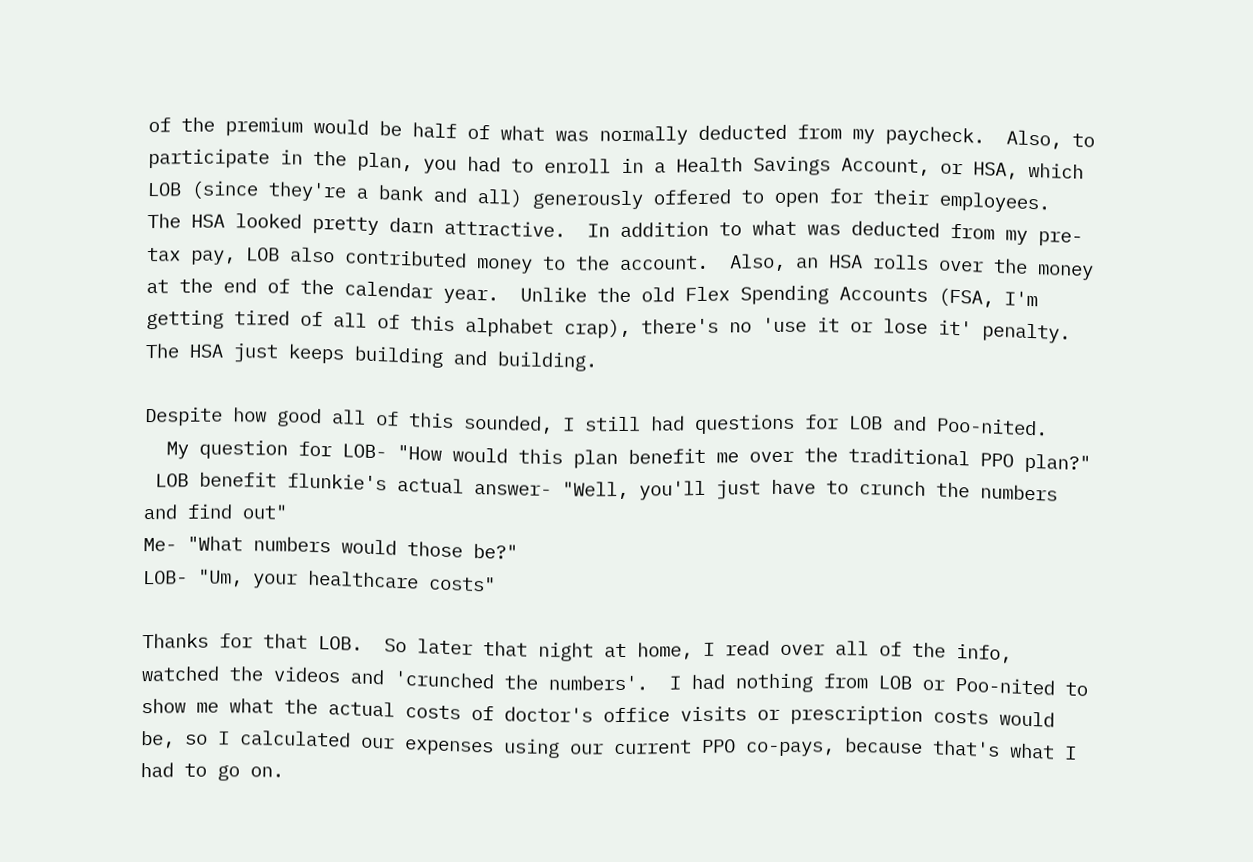of the premium would be half of what was normally deducted from my paycheck.  Also, to participate in the plan, you had to enroll in a Health Savings Account, or HSA, which LOB (since they're a bank and all) generously offered to open for their employees.  The HSA looked pretty darn attractive.  In addition to what was deducted from my pre-tax pay, LOB also contributed money to the account.  Also, an HSA rolls over the money at the end of the calendar year.  Unlike the old Flex Spending Accounts (FSA, I'm getting tired of all of this alphabet crap), there's no 'use it or lose it' penalty.  The HSA just keeps building and building.

Despite how good all of this sounded, I still had questions for LOB and Poo-nited.
  My question for LOB- "How would this plan benefit me over the traditional PPO plan?"
 LOB benefit flunkie's actual answer- "Well, you'll just have to crunch the numbers and find out"
Me- "What numbers would those be?"
LOB- "Um, your healthcare costs"

Thanks for that LOB.  So later that night at home, I read over all of the info, watched the videos and 'crunched the numbers'.  I had nothing from LOB or Poo-nited to show me what the actual costs of doctor's office visits or prescription costs would be, so I calculated our expenses using our current PPO co-pays, because that's what I had to go on.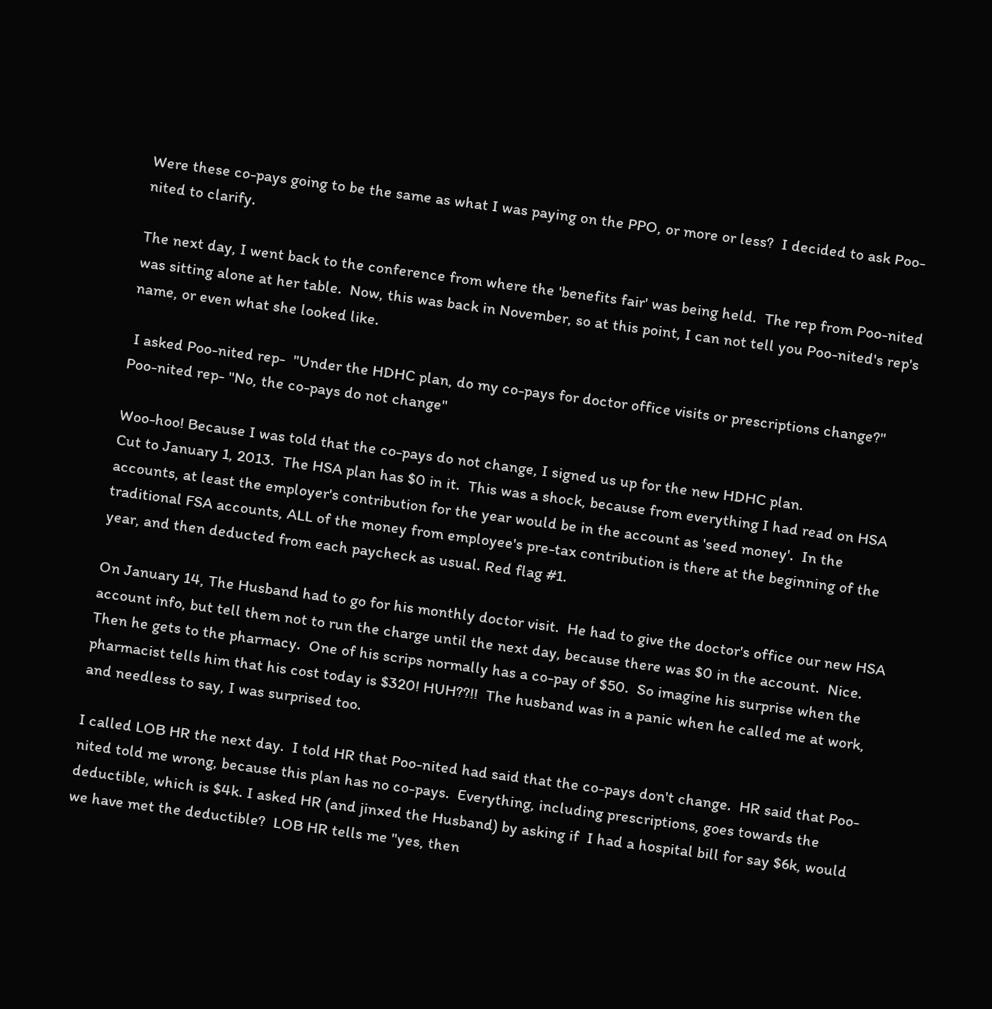Were these co-pays going to be the same as what I was paying on the PPO, or more or less?  I decided to ask Poo-nited to clarify.

The next day, I went back to the conference from where the 'benefits fair' was being held.  The rep from Poo-nited was sitting alone at her table.  Now, this was back in November, so at this point, I can not tell you Poo-nited's rep's name, or even what she looked like.

 I asked Poo-nited rep-  "Under the HDHC plan, do my co-pays for doctor office visits or prescriptions change?"
Poo-nited rep- "No, the co-pays do not change"

Woo-hoo! Because I was told that the co-pays do not change, I signed us up for the new HDHC plan.
Cut to January 1, 2013.  The HSA plan has $0 in it.  This was a shock, because from everything I had read on HSA accounts, at least the employer's contribution for the year would be in the account as 'seed money'.  In the traditional FSA accounts, ALL of the money from employee's pre-tax contribution is there at the beginning of the year, and then deducted from each paycheck as usual. Red flag #1.

On January 14, The Husband had to go for his monthly doctor visit.  He had to give the doctor's office our new HSA account info, but tell them not to run the charge until the next day, because there was $0 in the account.  Nice.  Then he gets to the pharmacy.  One of his scrips normally has a co-pay of $50.  So imagine his surprise when the pharmacist tells him that his cost today is $320! HUH??!!  The husband was in a panic when he called me at work, and needless to say, I was surprised too.

I called LOB HR the next day.  I told HR that Poo-nited had said that the co-pays don't change.  HR said that Poo-nited told me wrong, because this plan has no co-pays.  Everything, including prescriptions, goes towards the deductible, which is $4k. I asked HR (and jinxed the Husband) by asking if  I had a hospital bill for say $6k, would we have met the deductible?  LOB HR tells me "yes, then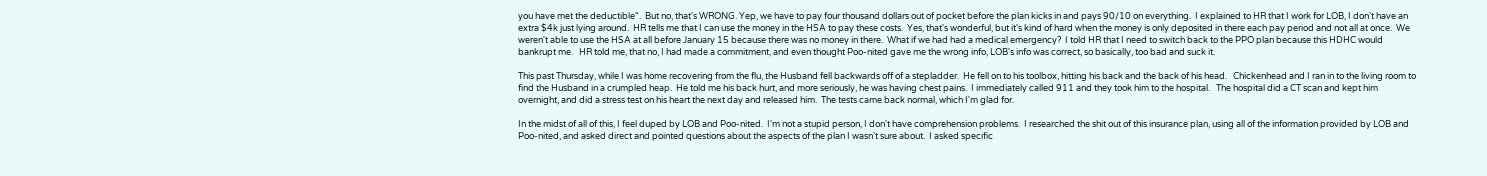you have met the deductible".  But no, that's WRONG. Yep, we have to pay four thousand dollars out of pocket before the plan kicks in and pays 90/10 on everything.  I explained to HR that I work for LOB, I don't have an extra $4k just lying around.  HR tells me that I can use the money in the HSA to pay these costs.  Yes, that's wonderful, but it's kind of hard when the money is only deposited in there each pay period and not all at once.  We weren't able to use the HSA at all before January 15 because there was no money in there.  What if we had had a medical emergency?  I told HR that I need to switch back to the PPO plan because this HDHC would bankrupt me.   HR told me, that no, I had made a commitment, and even thought Poo-nited gave me the wrong info, LOB's info was correct, so basically, too bad and suck it.

This past Thursday, while I was home recovering from the flu, the Husband fell backwards off of a stepladder.  He fell on to his toolbox, hitting his back and the back of his head.   Chickenhead and I ran in to the living room to find the Husband in a crumpled heap.  He told me his back hurt, and more seriously, he was having chest pains.  I immediately called 911 and they took him to the hospital.   The hospital did a CT scan and kept him overnight, and did a stress test on his heart the next day and released him.  The tests came back normal, which I'm glad for.

In the midst of all of this, I feel duped by LOB and Poo-nited.  I'm not a stupid person, I don't have comprehension problems.  I researched the shit out of this insurance plan, using all of the information provided by LOB and Poo-nited, and asked direct and pointed questions about the aspects of the plan I wasn't sure about.  I asked specific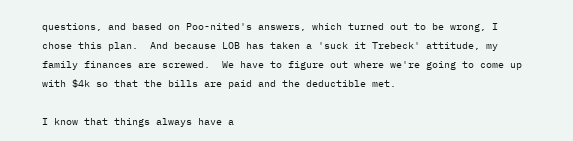questions, and based on Poo-nited's answers, which turned out to be wrong, I chose this plan.  And because LOB has taken a 'suck it Trebeck' attitude, my family finances are screwed.  We have to figure out where we're going to come up with $4k so that the bills are paid and the deductible met.

I know that things always have a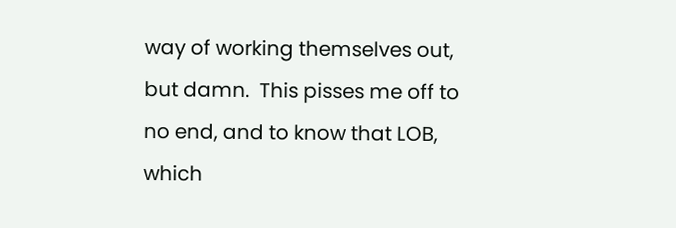way of working themselves out, but damn.  This pisses me off to no end, and to know that LOB, which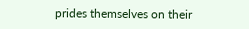prides themselves on their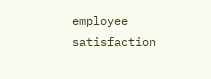employee satisfaction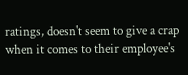ratings, doesn't seem to give a crap when it comes to their employee's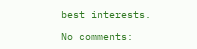best interests.

No comments: